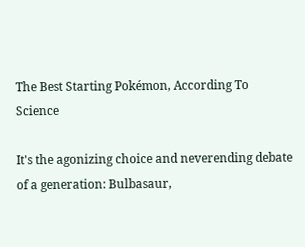The Best Starting Pokémon, According To Science

It's the agonizing choice and neverending debate of a generation: Bulbasaur,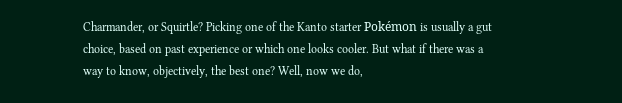Charmander, or Squirtle? Picking one of the Kanto starter Pokémon is usually a gut choice, based on past experience or which one looks cooler. But what if there was a way to know, objectively, the best one? Well, now we do,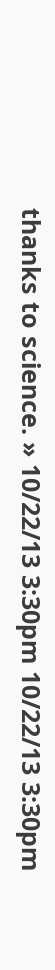thanks to science. » 10/22/13 3:30pm 10/22/13 3:30pm